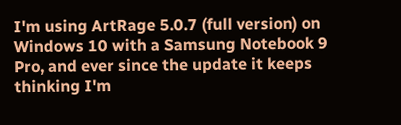I'm using ArtRage 5.0.7 (full version) on Windows 10 with a Samsung Notebook 9 Pro, and ever since the update it keeps thinking I'm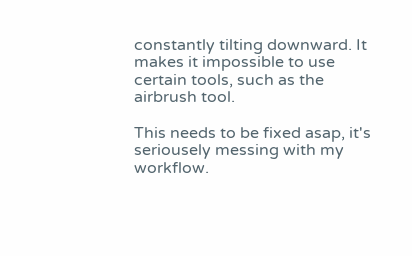constantly tilting downward. It makes it impossible to use certain tools, such as the airbrush tool.

This needs to be fixed asap, it's seriousely messing with my workflow.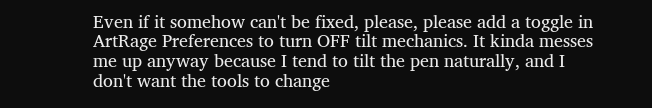Even if it somehow can't be fixed, please, please add a toggle in ArtRage Preferences to turn OFF tilt mechanics. It kinda messes me up anyway because I tend to tilt the pen naturally, and I don't want the tools to change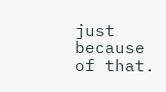just because of that.